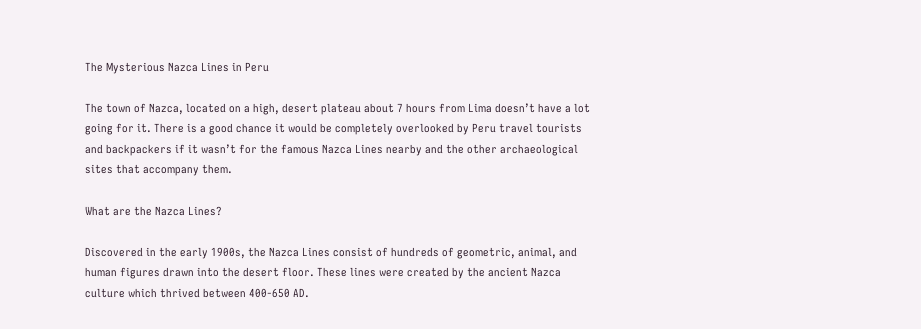The Mysterious Nazca Lines in Peru

The town of Nazca, located on a high, desert plateau about 7 hours from Lima doesn’t have a lot going for it. There is a good chance it would be completely overlooked by Peru travel tourists and backpackers if it wasn’t for the famous Nazca Lines nearby and the other archaeological sites that accompany them.

What are the Nazca Lines?

Discovered in the early 1900s, the Nazca Lines consist of hundreds of geometric, animal, and human figures drawn into the desert floor. These lines were created by the ancient Nazca culture which thrived between 400-650 AD.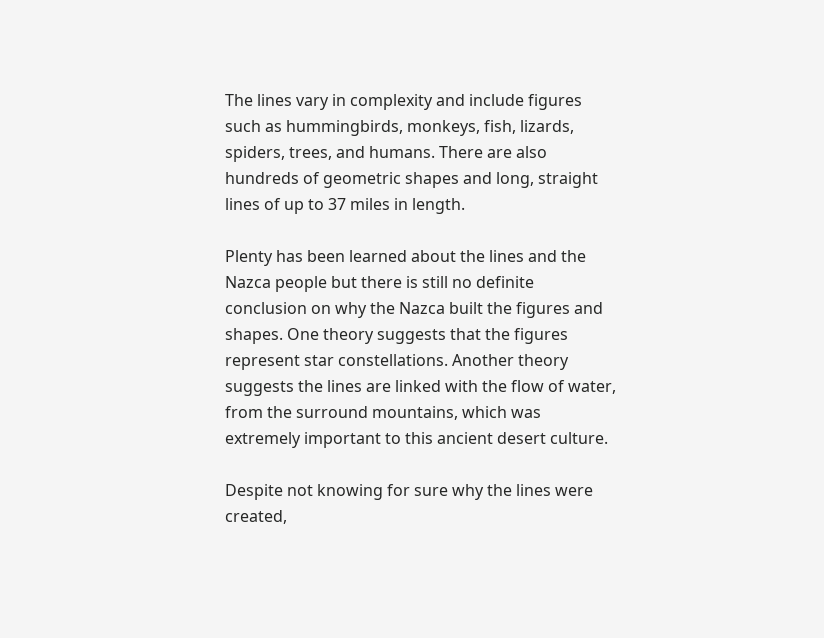The lines vary in complexity and include figures such as hummingbirds, monkeys, fish, lizards, spiders, trees, and humans. There are also hundreds of geometric shapes and long, straight lines of up to 37 miles in length.

Plenty has been learned about the lines and the Nazca people but there is still no definite conclusion on why the Nazca built the figures and shapes. One theory suggests that the figures represent star constellations. Another theory suggests the lines are linked with the flow of water, from the surround mountains, which was extremely important to this ancient desert culture.

Despite not knowing for sure why the lines were created,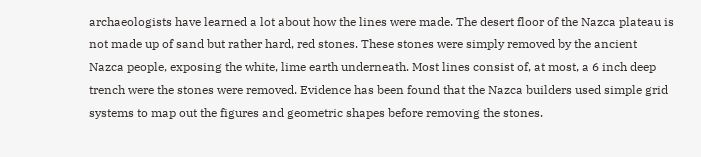archaeologists have learned a lot about how the lines were made. The desert floor of the Nazca plateau is not made up of sand but rather hard, red stones. These stones were simply removed by the ancient Nazca people, exposing the white, lime earth underneath. Most lines consist of, at most, a 6 inch deep trench were the stones were removed. Evidence has been found that the Nazca builders used simple grid systems to map out the figures and geometric shapes before removing the stones.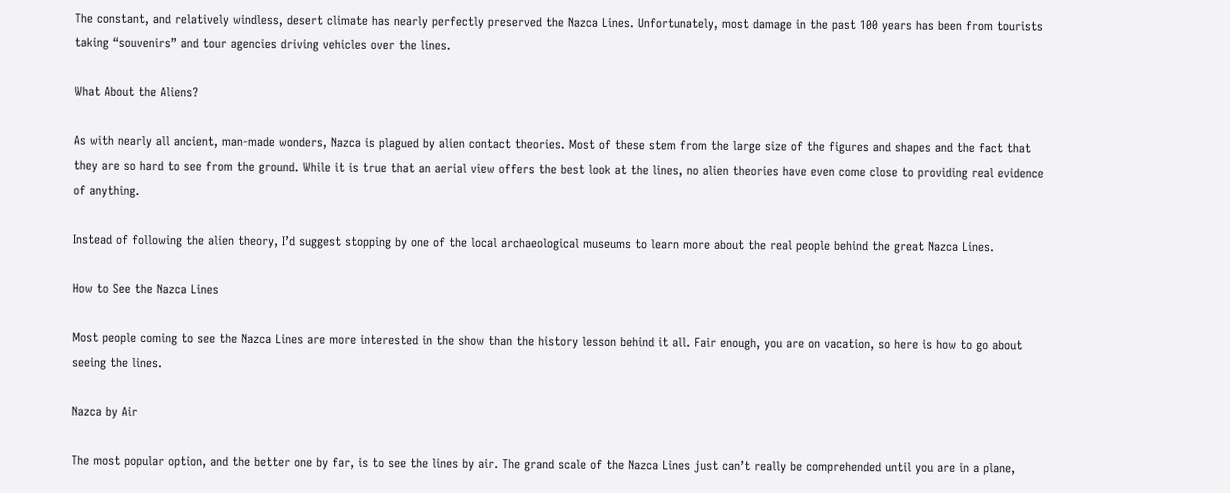The constant, and relatively windless, desert climate has nearly perfectly preserved the Nazca Lines. Unfortunately, most damage in the past 100 years has been from tourists taking “souvenirs” and tour agencies driving vehicles over the lines.

What About the Aliens?

As with nearly all ancient, man-made wonders, Nazca is plagued by alien contact theories. Most of these stem from the large size of the figures and shapes and the fact that they are so hard to see from the ground. While it is true that an aerial view offers the best look at the lines, no alien theories have even come close to providing real evidence of anything.

Instead of following the alien theory, I’d suggest stopping by one of the local archaeological museums to learn more about the real people behind the great Nazca Lines.

How to See the Nazca Lines

Most people coming to see the Nazca Lines are more interested in the show than the history lesson behind it all. Fair enough, you are on vacation, so here is how to go about seeing the lines.

Nazca by Air

The most popular option, and the better one by far, is to see the lines by air. The grand scale of the Nazca Lines just can’t really be comprehended until you are in a plane,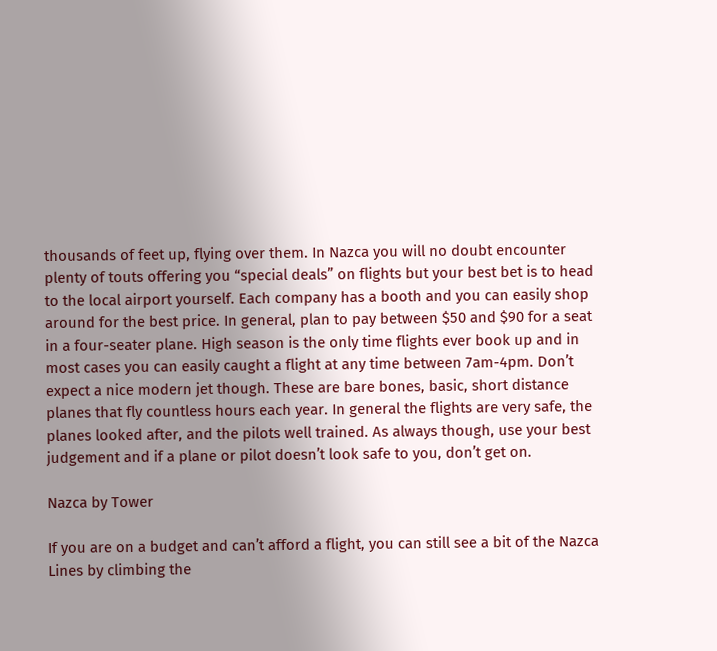thousands of feet up, flying over them. In Nazca you will no doubt encounter plenty of touts offering you “special deals” on flights but your best bet is to head to the local airport yourself. Each company has a booth and you can easily shop around for the best price. In general, plan to pay between $50 and $90 for a seat in a four-seater plane. High season is the only time flights ever book up and in most cases you can easily caught a flight at any time between 7am-4pm. Don’t expect a nice modern jet though. These are bare bones, basic, short distance planes that fly countless hours each year. In general the flights are very safe, the planes looked after, and the pilots well trained. As always though, use your best judgement and if a plane or pilot doesn’t look safe to you, don’t get on.

Nazca by Tower

If you are on a budget and can’t afford a flight, you can still see a bit of the Nazca Lines by climbing the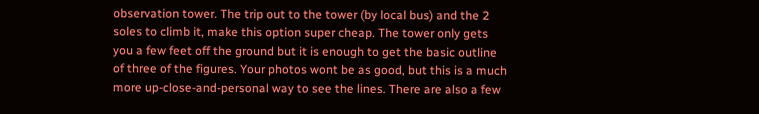observation tower. The trip out to the tower (by local bus) and the 2 soles to climb it, make this option super cheap. The tower only gets you a few feet off the ground but it is enough to get the basic outline of three of the figures. Your photos wont be as good, but this is a much more up-close-and-personal way to see the lines. There are also a few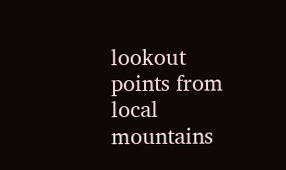lookout points from local mountains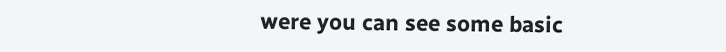were you can see some basic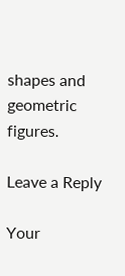shapes and geometric figures.

Leave a Reply

Your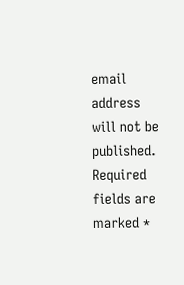email address will not be published. Required fields are marked *